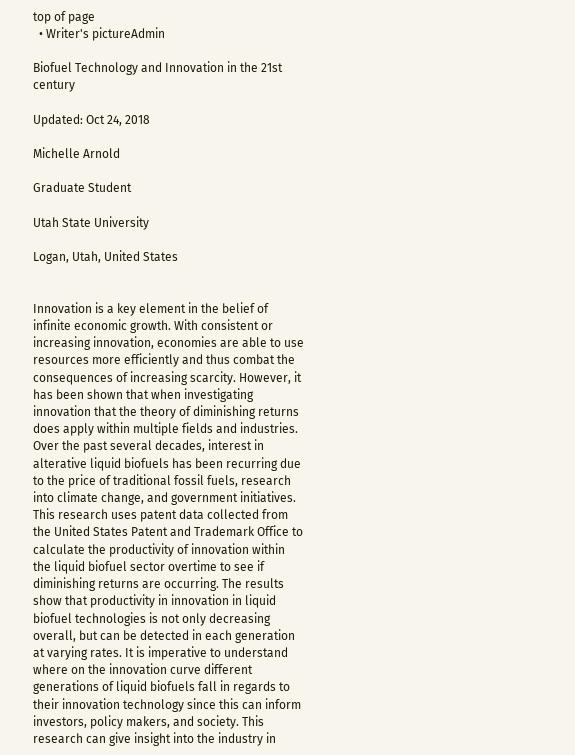top of page
  • Writer's pictureAdmin

Biofuel Technology and Innovation in the 21st century

Updated: Oct 24, 2018

Michelle Arnold

Graduate Student

Utah State University

Logan, Utah, United States


Innovation is a key element in the belief of infinite economic growth. With consistent or increasing innovation, economies are able to use resources more efficiently and thus combat the consequences of increasing scarcity. However, it has been shown that when investigating innovation that the theory of diminishing returns does apply within multiple fields and industries. Over the past several decades, interest in alterative liquid biofuels has been recurring due to the price of traditional fossil fuels, research into climate change, and government initiatives. This research uses patent data collected from the United States Patent and Trademark Office to calculate the productivity of innovation within the liquid biofuel sector overtime to see if diminishing returns are occurring. The results show that productivity in innovation in liquid biofuel technologies is not only decreasing overall, but can be detected in each generation at varying rates. It is imperative to understand where on the innovation curve different generations of liquid biofuels fall in regards to their innovation technology since this can inform investors, policy makers, and society. This research can give insight into the industry in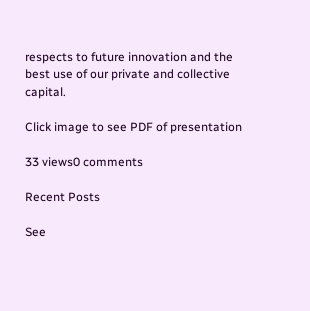respects to future innovation and the best use of our private and collective capital.

Click image to see PDF of presentation

33 views0 comments

Recent Posts

See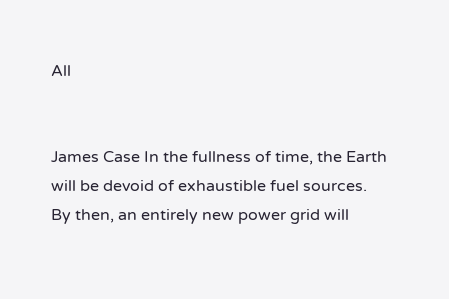All


James Case In the fullness of time, the Earth will be devoid of exhaustible fuel sources. By then, an entirely new power grid will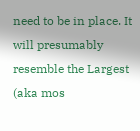need to be in place. It will presumably resemble the Largest (aka mos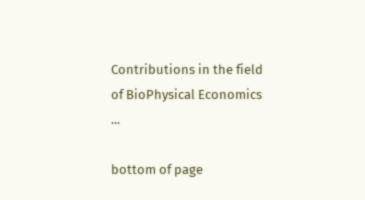Contributions in the field of BioPhysical Economics ...

bottom of page